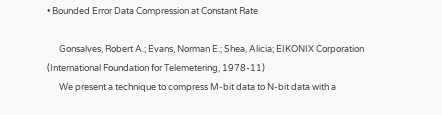• Bounded Error Data Compression at Constant Rate

      Gonsalves, Robert A.; Evans, Norman E.; Shea, Alicia; EIKONIX Corporation (International Foundation for Telemetering, 1978-11)
      We present a technique to compress M-bit data to N-bit data with a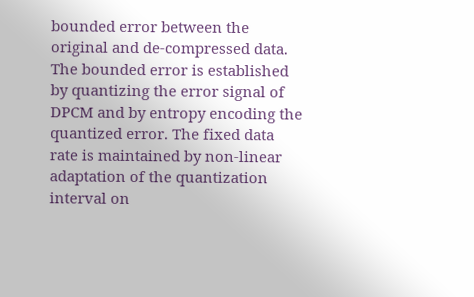bounded error between the original and de-compressed data. The bounded error is established by quantizing the error signal of DPCM and by entropy encoding the quantized error. The fixed data rate is maintained by non-linear adaptation of the quantization interval on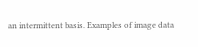an intermittent basis. Examples of image data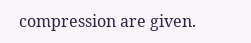compression are given.